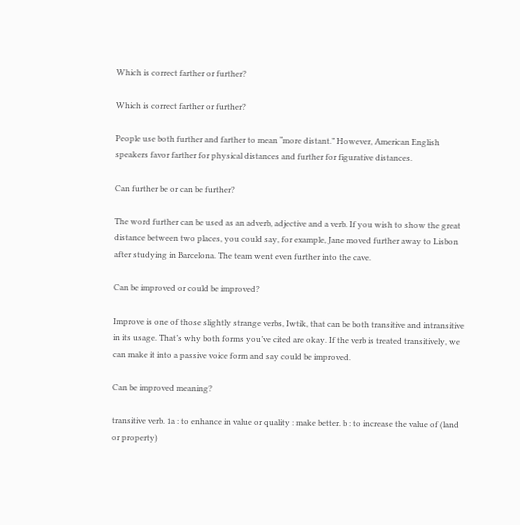Which is correct farther or further?

Which is correct farther or further?

People use both further and farther to mean “more distant.” However, American English speakers favor farther for physical distances and further for figurative distances.

Can further be or can be further?

The word further can be used as an adverb, adjective and a verb. If you wish to show the great distance between two places, you could say, for example, Jane moved further away to Lisbon after studying in Barcelona. The team went even further into the cave.

Can be improved or could be improved?

Improve is one of those slightly strange verbs, Iwtik, that can be both transitive and intransitive in its usage. That’s why both forms you’ve cited are okay. If the verb is treated transitively, we can make it into a passive voice form and say could be improved.

Can be improved meaning?

transitive verb. 1a : to enhance in value or quality : make better. b : to increase the value of (land or property)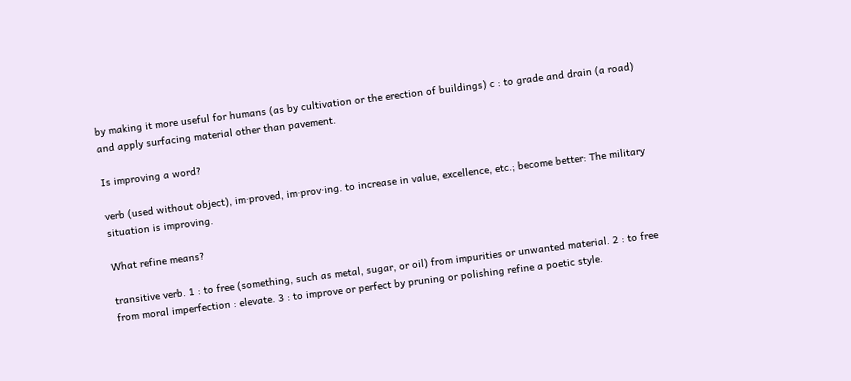by making it more useful for humans (as by cultivation or the erection of buildings) c : to grade and drain (a road) and apply surfacing material other than pavement.

Is improving a word?

verb (used without object), im·proved, im·prov·ing. to increase in value, excellence, etc.; become better: The military situation is improving.

What refine means?

transitive verb. 1 : to free (something, such as metal, sugar, or oil) from impurities or unwanted material. 2 : to free from moral imperfection : elevate. 3 : to improve or perfect by pruning or polishing refine a poetic style.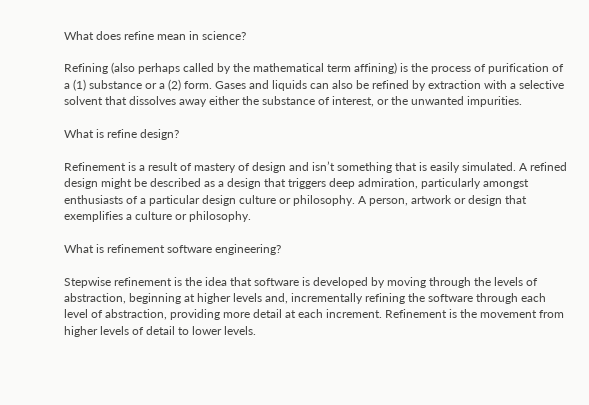What does refine mean in science?

Refining (also perhaps called by the mathematical term affining) is the process of purification of a (1) substance or a (2) form. Gases and liquids can also be refined by extraction with a selective solvent that dissolves away either the substance of interest, or the unwanted impurities.

What is refine design?

Refinement is a result of mastery of design and isn’t something that is easily simulated. A refined design might be described as a design that triggers deep admiration, particularly amongst enthusiasts of a particular design culture or philosophy. A person, artwork or design that exemplifies a culture or philosophy.

What is refinement software engineering?

Stepwise refinement is the idea that software is developed by moving through the levels of abstraction, beginning at higher levels and, incrementally refining the software through each level of abstraction, providing more detail at each increment. Refinement is the movement from higher levels of detail to lower levels.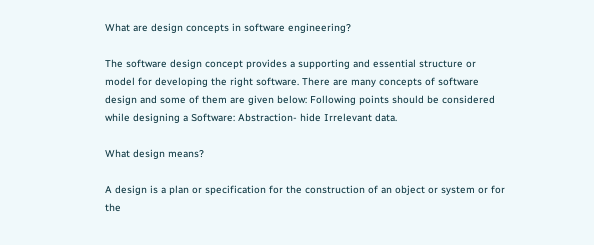What are design concepts in software engineering?

The software design concept provides a supporting and essential structure or model for developing the right software. There are many concepts of software design and some of them are given below: Following points should be considered while designing a Software: Abstraction- hide Irrelevant data.

What design means?

A design is a plan or specification for the construction of an object or system or for the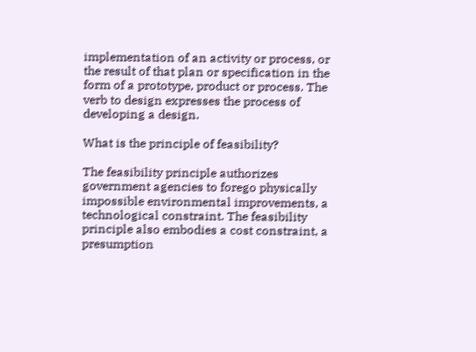implementation of an activity or process, or the result of that plan or specification in the form of a prototype, product or process. The verb to design expresses the process of developing a design.

What is the principle of feasibility?

The feasibility principle authorizes government agencies to forego physically impossible environmental improvements, a technological constraint. The feasibility principle also embodies a cost constraint, a presumption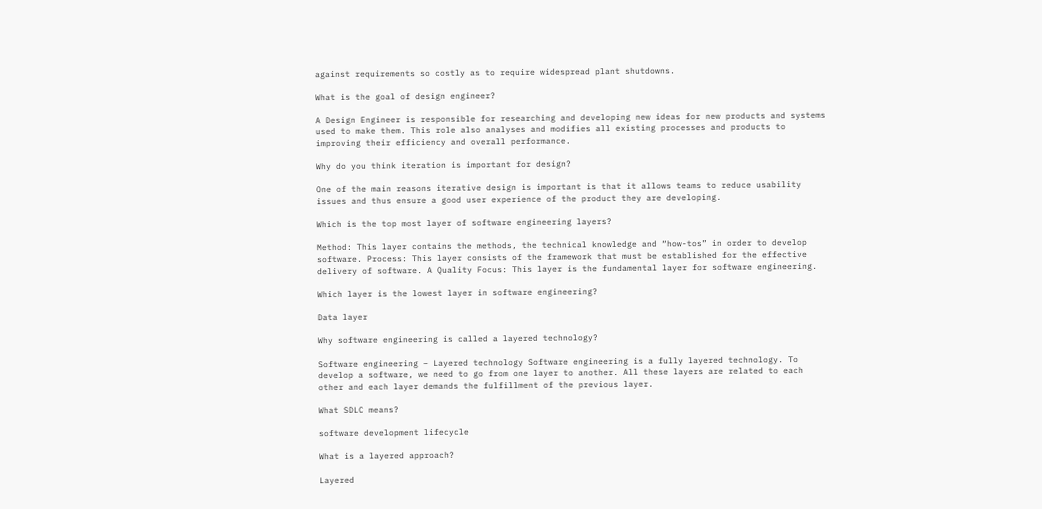against requirements so costly as to require widespread plant shutdowns.

What is the goal of design engineer?

A Design Engineer is responsible for researching and developing new ideas for new products and systems used to make them. This role also analyses and modifies all existing processes and products to improving their efficiency and overall performance.

Why do you think iteration is important for design?

One of the main reasons iterative design is important is that it allows teams to reduce usability issues and thus ensure a good user experience of the product they are developing.

Which is the top most layer of software engineering layers?

Method: This layer contains the methods, the technical knowledge and “how-tos” in order to develop software. Process: This layer consists of the framework that must be established for the effective delivery of software. A Quality Focus: This layer is the fundamental layer for software engineering.

Which layer is the lowest layer in software engineering?

Data layer

Why software engineering is called a layered technology?

Software engineering – Layered technology Software engineering is a fully layered technology. To develop a software, we need to go from one layer to another. All these layers are related to each other and each layer demands the fulfillment of the previous layer.

What SDLC means?

software development lifecycle

What is a layered approach?

Layered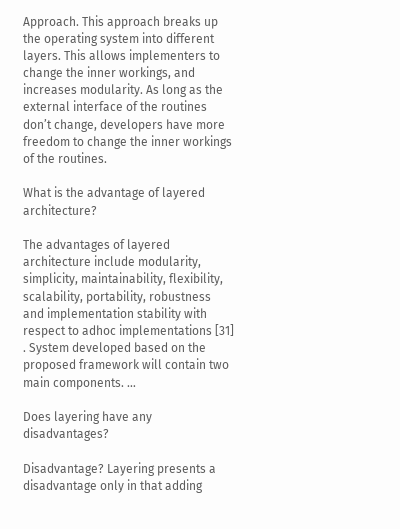Approach. This approach breaks up the operating system into different layers. This allows implementers to change the inner workings, and increases modularity. As long as the external interface of the routines don’t change, developers have more freedom to change the inner workings of the routines.

What is the advantage of layered architecture?

The advantages of layered architecture include modularity, simplicity, maintainability, flexibility, scalability, portability, robustness and implementation stability with respect to adhoc implementations [31] . System developed based on the proposed framework will contain two main components. …

Does layering have any disadvantages?

Disadvantage? Layering presents a disadvantage only in that adding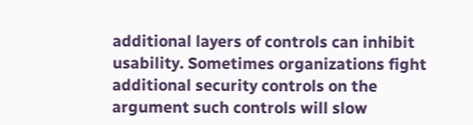additional layers of controls can inhibit usability. Sometimes organizations fight additional security controls on the argument such controls will slow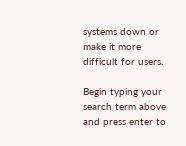systems down or make it more difficult for users.

Begin typing your search term above and press enter to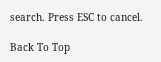search. Press ESC to cancel.

Back To Top